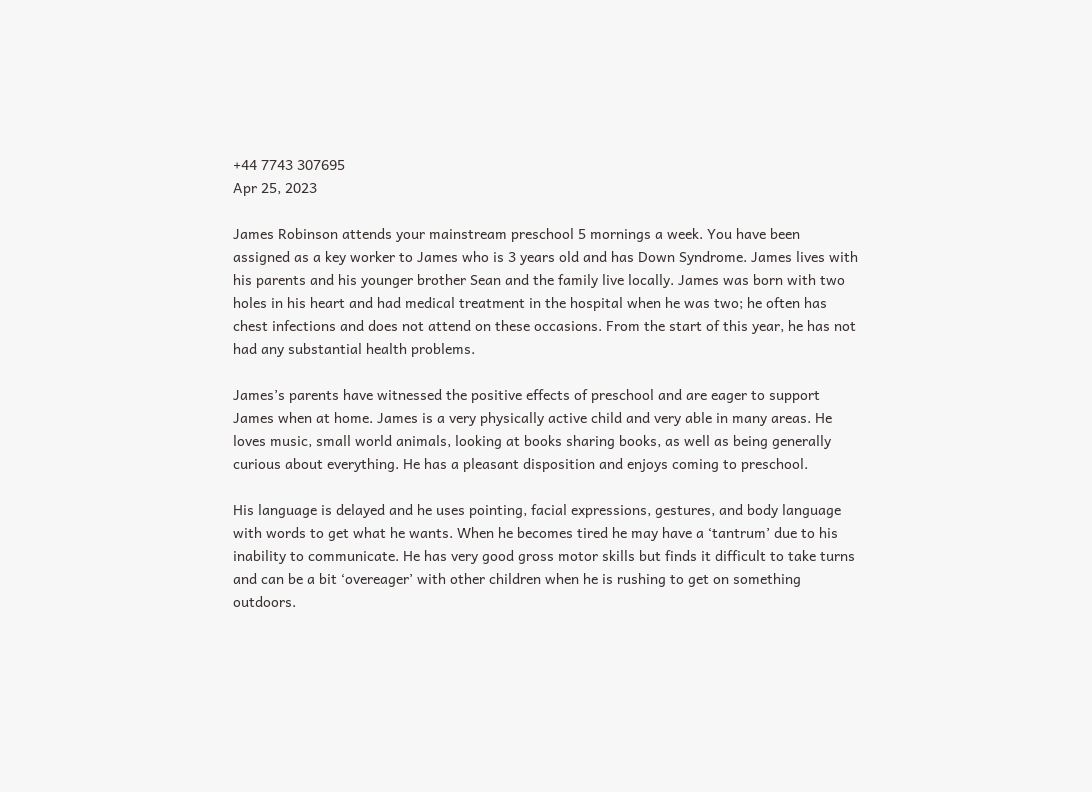+44 7743 307695
Apr 25, 2023

James Robinson attends your mainstream preschool 5 mornings a week. You have been assigned as a key worker to James who is 3 years old and has Down Syndrome. James lives with his parents and his younger brother Sean and the family live locally. James was born with two holes in his heart and had medical treatment in the hospital when he was two; he often has chest infections and does not attend on these occasions. From the start of this year, he has not had any substantial health problems.

James’s parents have witnessed the positive effects of preschool and are eager to support James when at home. James is a very physically active child and very able in many areas. He loves music, small world animals, looking at books sharing books, as well as being generally curious about everything. He has a pleasant disposition and enjoys coming to preschool.

His language is delayed and he uses pointing, facial expressions, gestures, and body language with words to get what he wants. When he becomes tired he may have a ‘tantrum’ due to his inability to communicate. He has very good gross motor skills but finds it difficult to take turns and can be a bit ‘overeager’ with other children when he is rushing to get on something outdoors.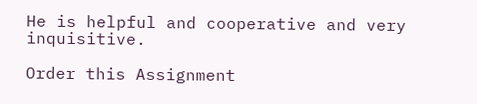He is helpful and cooperative and very inquisitive.

Order this Assignment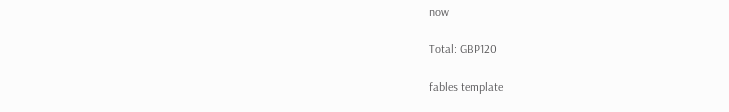now

Total: GBP120

fables template